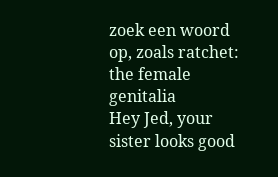zoek een woord op, zoals ratchet:
the female genitalia
Hey Jed, your sister looks good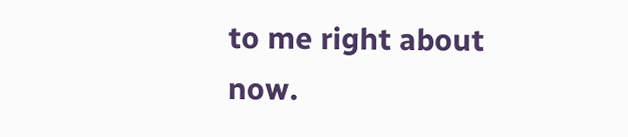to me right about now.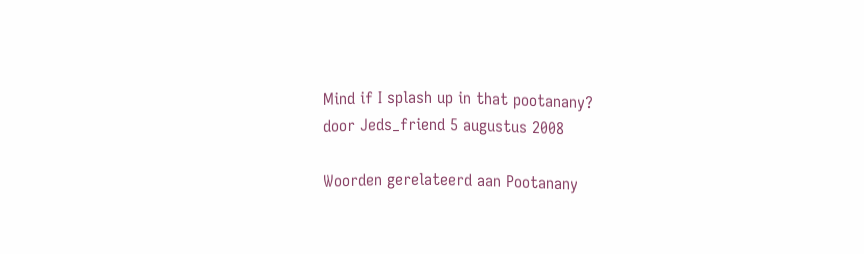Mind if I splash up in that pootanany?
door Jeds_friend 5 augustus 2008

Woorden gerelateerd aan Pootanany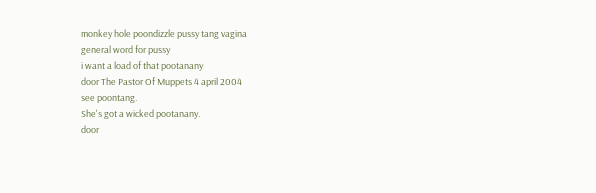monkey hole poondizzle pussy tang vagina
general word for pussy
i want a load of that pootanany
door The Pastor Of Muppets 4 april 2004
see poontang.
She's got a wicked pootanany.
door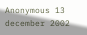Anonymous 13 december 2002